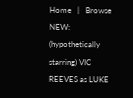Home   |   Browse       NEW: (hypothetically starring) VIC REEVES as LUKE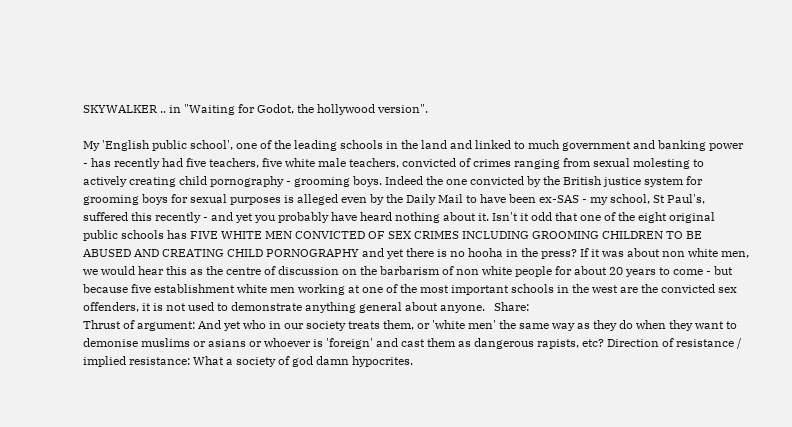SKYWALKER .. in "Waiting for Godot, the hollywood version".

My 'English public school', one of the leading schools in the land and linked to much government and banking power - has recently had five teachers, five white male teachers, convicted of crimes ranging from sexual molesting to actively creating child pornography - grooming boys. Indeed the one convicted by the British justice system for grooming boys for sexual purposes is alleged even by the Daily Mail to have been ex-SAS - my school, St Paul's, suffered this recently - and yet you probably have heard nothing about it. Isn't it odd that one of the eight original public schools has FIVE WHITE MEN CONVICTED OF SEX CRIMES INCLUDING GROOMING CHILDREN TO BE ABUSED AND CREATING CHILD PORNOGRAPHY and yet there is no hooha in the press? If it was about non white men, we would hear this as the centre of discussion on the barbarism of non white people for about 20 years to come - but because five establishment white men working at one of the most important schools in the west are the convicted sex offenders, it is not used to demonstrate anything general about anyone.   Share:
Thrust of argument: And yet who in our society treats them, or 'white men' the same way as they do when they want to demonise muslims or asians or whoever is 'foreign' and cast them as dangerous rapists, etc? Direction of resistance / implied resistance: What a society of god damn hypocrites.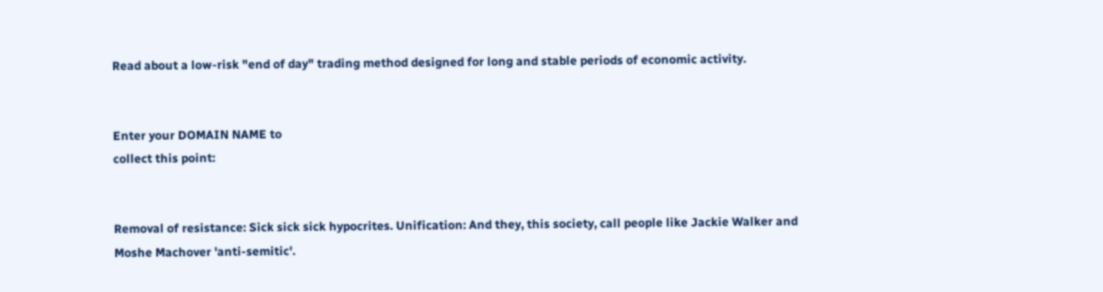Read about a low-risk "end of day" trading method designed for long and stable periods of economic activity.


Enter your DOMAIN NAME to
collect this point:


Removal of resistance: Sick sick sick hypocrites. Unification: And they, this society, call people like Jackie Walker and Moshe Machover 'anti-semitic'.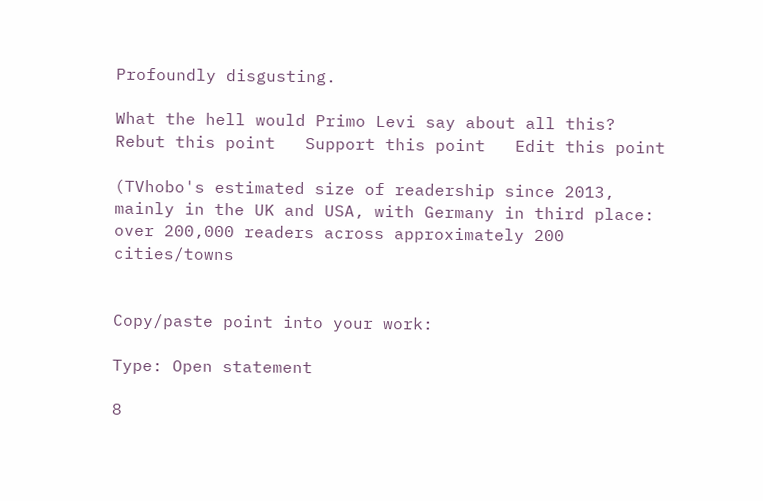Profoundly disgusting.

What the hell would Primo Levi say about all this?
Rebut this point   Support this point   Edit this point

(TVhobo's estimated size of readership since 2013, mainly in the UK and USA, with Germany in third place:
over 200,000 readers across approximately 200 cities/towns


Copy/paste point into your work:

Type: Open statement

8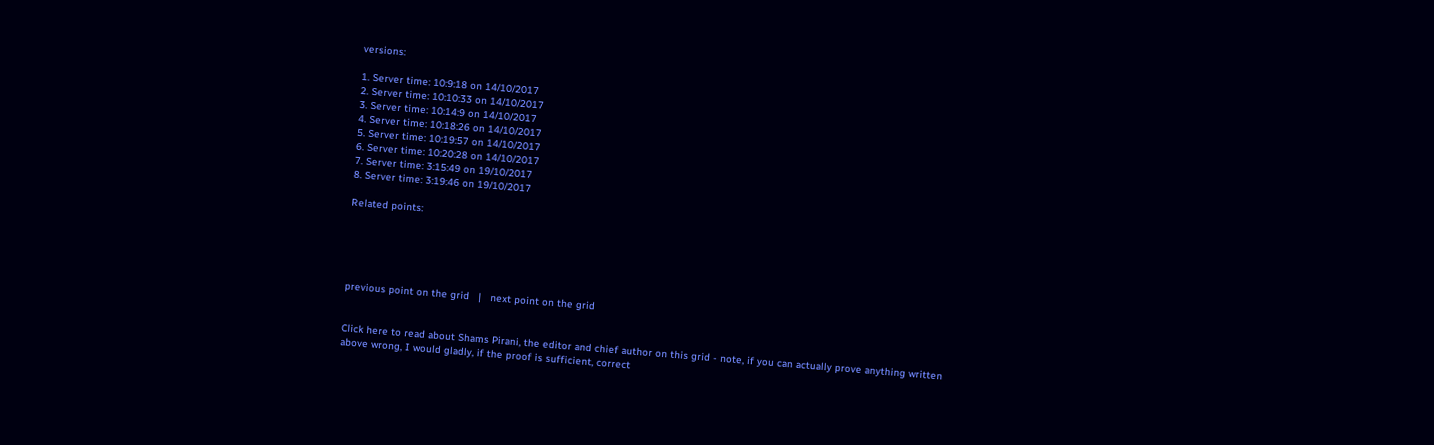versions:

1. Server time: 10:9:18 on 14/10/2017
2. Server time: 10:10:33 on 14/10/2017
3. Server time: 10:14:9 on 14/10/2017
4. Server time: 10:18:26 on 14/10/2017
5. Server time: 10:19:57 on 14/10/2017
6. Server time: 10:20:28 on 14/10/2017
7. Server time: 3:15:49 on 19/10/2017
8. Server time: 3:19:46 on 19/10/2017

Related points:





previous point on the grid   |   next point on the grid


Click here to read about Shams Pirani, the editor and chief author on this grid - note, if you can actually prove anything written above wrong, I would gladly, if the proof is sufficient, correct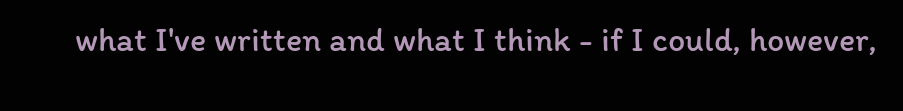what I've written and what I think - if I could, however,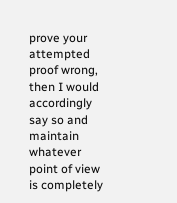prove your attempted proof wrong, then I would accordingly say so and maintain whatever point of view is completely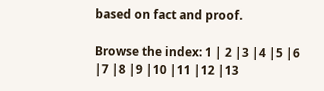based on fact and proof.

Browse the index: 1 | 2 |3 |4 |5 |6 |7 |8 |9 |10 |11 |12 |13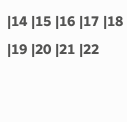|14 |15 |16 |17 |18 |19 |20 |21 |22